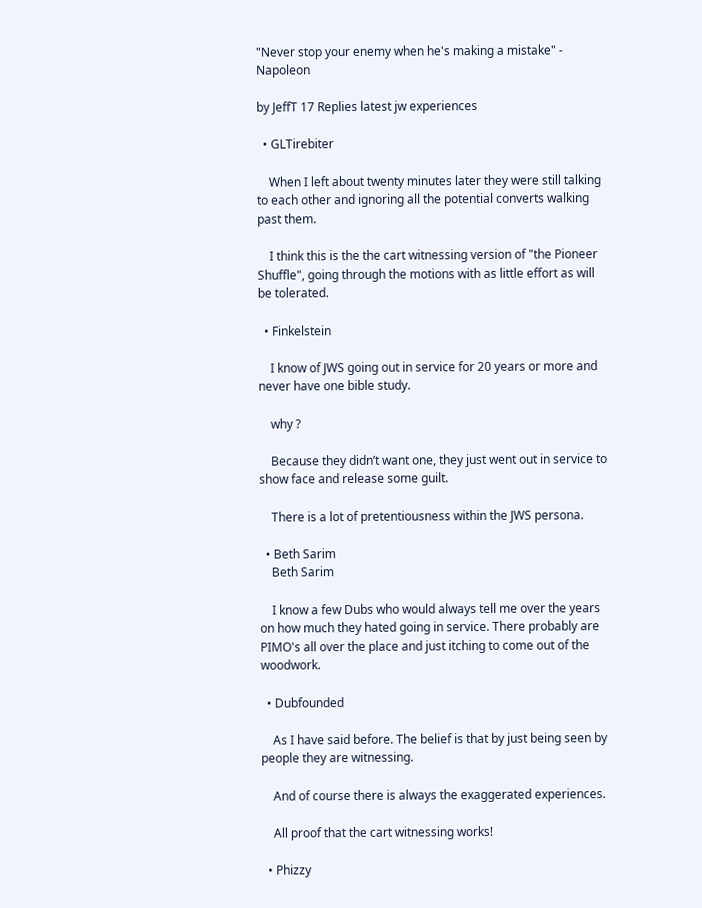"Never stop your enemy when he's making a mistake" - Napoleon

by JeffT 17 Replies latest jw experiences

  • GLTirebiter

    When I left about twenty minutes later they were still talking to each other and ignoring all the potential converts walking past them.

    I think this is the the cart witnessing version of "the Pioneer Shuffle", going through the motions with as little effort as will be tolerated.

  • Finkelstein

    I know of JWS going out in service for 20 years or more and never have one bible study.

    why ?

    Because they didn’t want one, they just went out in service to show face and release some guilt.

    There is a lot of pretentiousness within the JWS persona.

  • Beth Sarim
    Beth Sarim

    I know a few Dubs who would always tell me over the years on how much they hated going in service. There probably are PIMO's all over the place and just itching to come out of the woodwork.

  • Dubfounded

    As I have said before. The belief is that by just being seen by people they are witnessing.

    And of course there is always the exaggerated experiences.

    All proof that the cart witnessing works!

  • Phizzy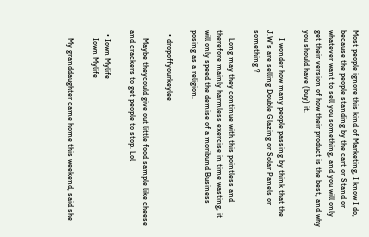Most people ignore this kind of Marketing, I know I do, because the people standing by the cart or Stand or whatever want to sell you something, and you will only get their version of how their product is the best, and why you should have (buy) it.

    I wonder how many people passing by think that the J.W's are selling Double Glazing or Solar Panels or something ?

    Long may they continue with this pointless and therefore mainly harmless exercise in time wasting, it will only speed the demise of a moribund Business posing as a religion.

  • dropoffyourkeylee

    Maybe theycould give out little food sample like cheese and crackers to get people to stop. Lol

  • Iown Mylife
    Iown Mylife

    My granddaughter came home this weekend, said she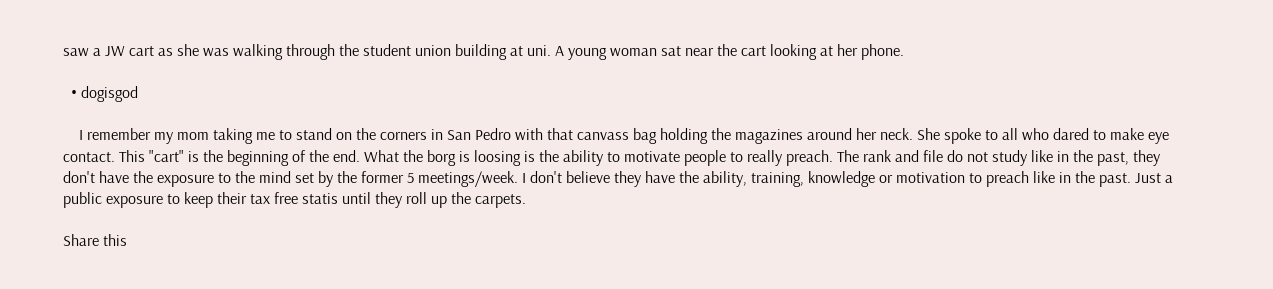saw a JW cart as she was walking through the student union building at uni. A young woman sat near the cart looking at her phone.

  • dogisgod

    I remember my mom taking me to stand on the corners in San Pedro with that canvass bag holding the magazines around her neck. She spoke to all who dared to make eye contact. This "cart" is the beginning of the end. What the borg is loosing is the ability to motivate people to really preach. The rank and file do not study like in the past, they don't have the exposure to the mind set by the former 5 meetings/week. I don't believe they have the ability, training, knowledge or motivation to preach like in the past. Just a public exposure to keep their tax free statis until they roll up the carpets.

Share this